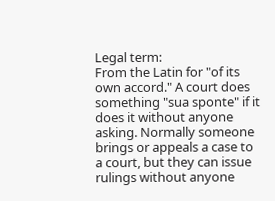Legal term:
From the Latin for "of its own accord." A court does something "sua sponte" if it does it without anyone asking. Normally someone brings or appeals a case to a court, but they can issue rulings without anyone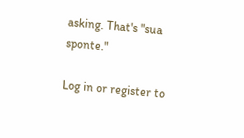asking. That's "sua sponte."

Log in or register to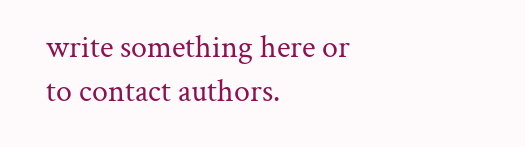write something here or to contact authors.